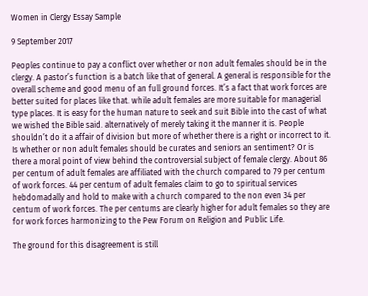Women in Clergy Essay Sample

9 September 2017

Peoples continue to pay a conflict over whether or non adult females should be in the clergy. A pastor’s function is a batch like that of general. A general is responsible for the overall scheme and good menu of an full ground forces. It’s a fact that work forces are better suited for places like that. while adult females are more suitable for managerial type places. It is easy for the human nature to seek and suit Bible into the cast of what we wished the Bible said. alternatively of merely taking it the manner it is. People shouldn’t do it a affair of division but more of whether there is a right or incorrect to it. Is whether or non adult females should be curates and seniors an sentiment? Or is there a moral point of view behind the controversial subject of female clergy. About 86 per centum of adult females are affiliated with the church compared to 79 per centum of work forces. 44 per centum of adult females claim to go to spiritual services hebdomadally and hold to make with a church compared to the non even 34 per centum of work forces. The per centums are clearly higher for adult females so they are for work forces harmonizing to the Pew Forum on Religion and Public Life.

The ground for this disagreement is still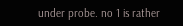under probe. no 1 is rather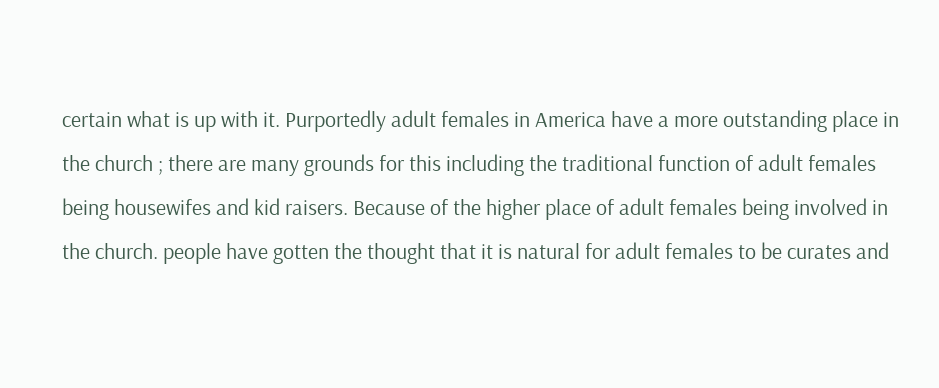certain what is up with it. Purportedly adult females in America have a more outstanding place in the church ; there are many grounds for this including the traditional function of adult females being housewifes and kid raisers. Because of the higher place of adult females being involved in the church. people have gotten the thought that it is natural for adult females to be curates and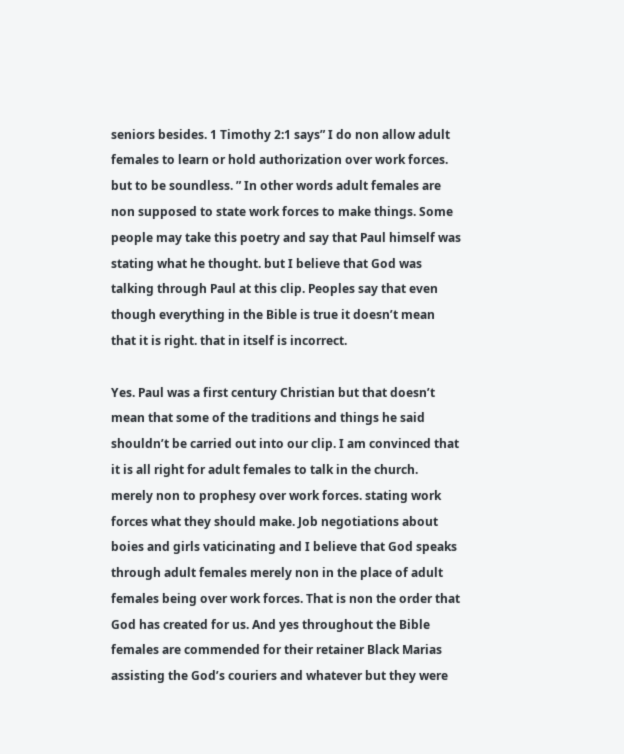seniors besides. 1 Timothy 2:1 says” I do non allow adult females to learn or hold authorization over work forces. but to be soundless. ” In other words adult females are non supposed to state work forces to make things. Some people may take this poetry and say that Paul himself was stating what he thought. but I believe that God was talking through Paul at this clip. Peoples say that even though everything in the Bible is true it doesn’t mean that it is right. that in itself is incorrect.

Yes. Paul was a first century Christian but that doesn’t mean that some of the traditions and things he said shouldn’t be carried out into our clip. I am convinced that it is all right for adult females to talk in the church. merely non to prophesy over work forces. stating work forces what they should make. Job negotiations about boies and girls vaticinating and I believe that God speaks through adult females merely non in the place of adult females being over work forces. That is non the order that God has created for us. And yes throughout the Bible females are commended for their retainer Black Marias assisting the God’s couriers and whatever but they were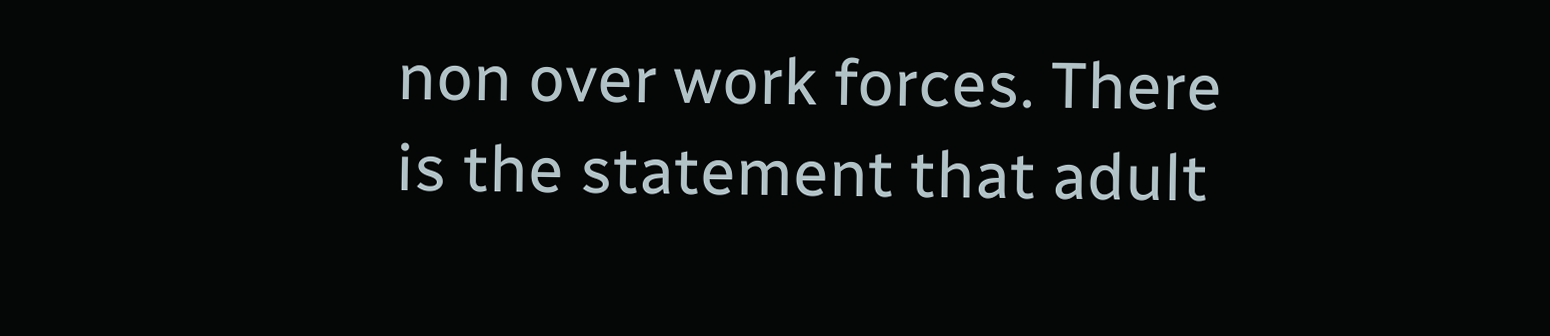non over work forces. There is the statement that adult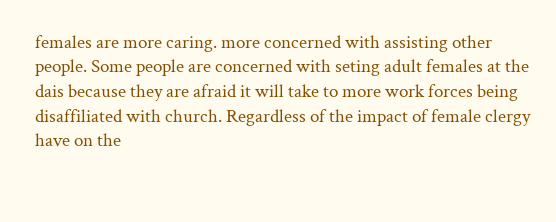females are more caring. more concerned with assisting other people. Some people are concerned with seting adult females at the dais because they are afraid it will take to more work forces being disaffiliated with church. Regardless of the impact of female clergy have on the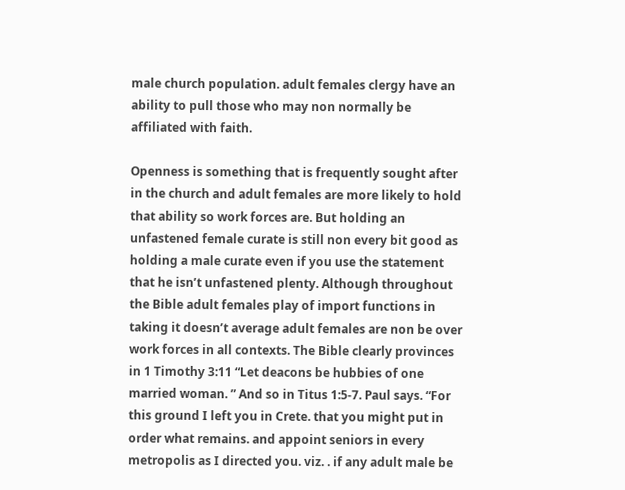male church population. adult females clergy have an ability to pull those who may non normally be affiliated with faith.

Openness is something that is frequently sought after in the church and adult females are more likely to hold that ability so work forces are. But holding an unfastened female curate is still non every bit good as holding a male curate even if you use the statement that he isn’t unfastened plenty. Although throughout the Bible adult females play of import functions in taking it doesn’t average adult females are non be over work forces in all contexts. The Bible clearly provinces in 1 Timothy 3:11 “Let deacons be hubbies of one married woman. ” And so in Titus 1:5-7. Paul says. “For this ground I left you in Crete. that you might put in order what remains. and appoint seniors in every metropolis as I directed you. viz. . if any adult male be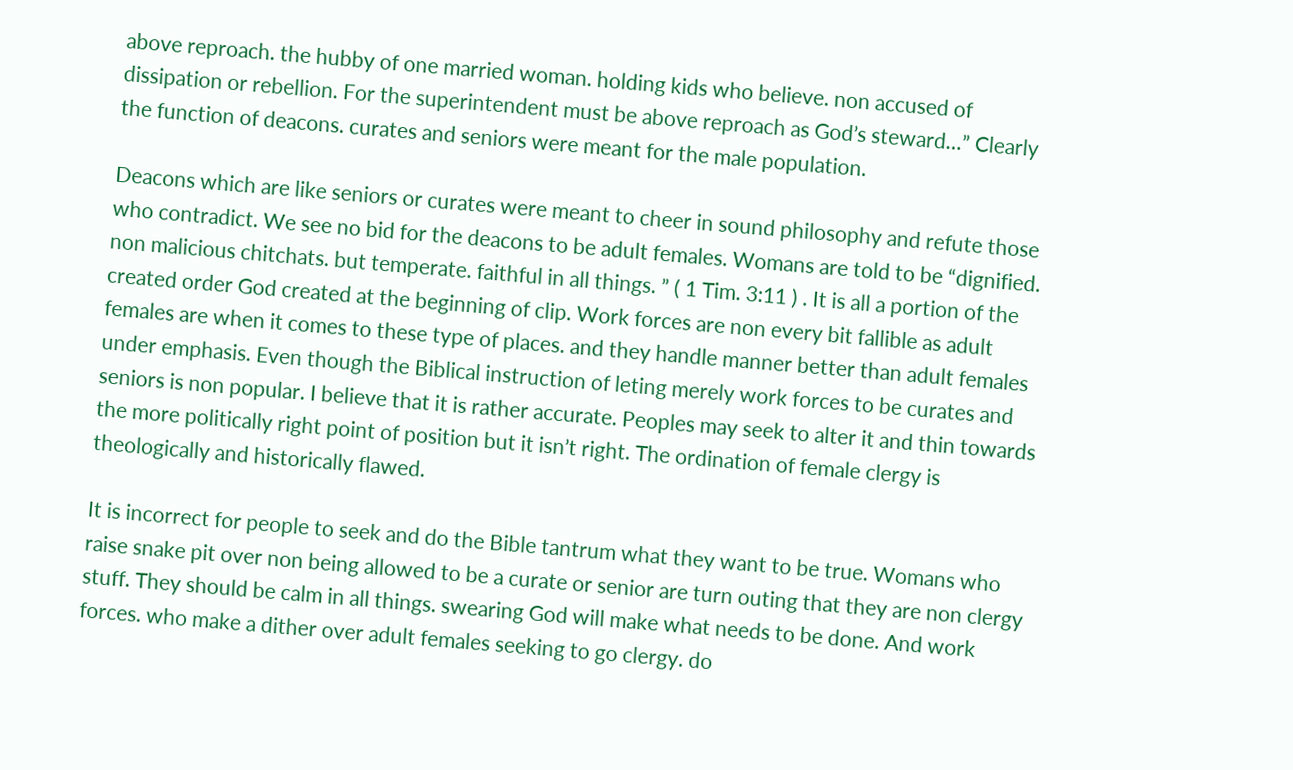above reproach. the hubby of one married woman. holding kids who believe. non accused of dissipation or rebellion. For the superintendent must be above reproach as God’s steward…” Clearly the function of deacons. curates and seniors were meant for the male population.

Deacons which are like seniors or curates were meant to cheer in sound philosophy and refute those who contradict. We see no bid for the deacons to be adult females. Womans are told to be “dignified. non malicious chitchats. but temperate. faithful in all things. ” ( 1 Tim. 3:11 ) . It is all a portion of the created order God created at the beginning of clip. Work forces are non every bit fallible as adult females are when it comes to these type of places. and they handle manner better than adult females under emphasis. Even though the Biblical instruction of leting merely work forces to be curates and seniors is non popular. I believe that it is rather accurate. Peoples may seek to alter it and thin towards the more politically right point of position but it isn’t right. The ordination of female clergy is theologically and historically flawed.

It is incorrect for people to seek and do the Bible tantrum what they want to be true. Womans who raise snake pit over non being allowed to be a curate or senior are turn outing that they are non clergy stuff. They should be calm in all things. swearing God will make what needs to be done. And work forces. who make a dither over adult females seeking to go clergy. do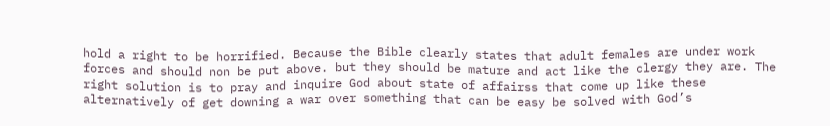hold a right to be horrified. Because the Bible clearly states that adult females are under work forces and should non be put above. but they should be mature and act like the clergy they are. The right solution is to pray and inquire God about state of affairss that come up like these alternatively of get downing a war over something that can be easy be solved with God’s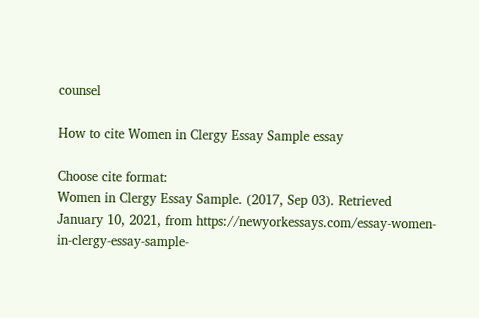counsel

How to cite Women in Clergy Essay Sample essay

Choose cite format:
Women in Clergy Essay Sample. (2017, Sep 03). Retrieved January 10, 2021, from https://newyorkessays.com/essay-women-in-clergy-essay-sample-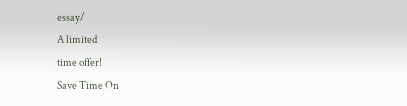essay/
A limited
time offer!
Save Time On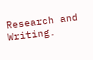Research and Writing.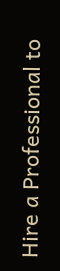Hire a Professional to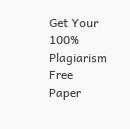Get Your 100% Plagiarism Free Paper